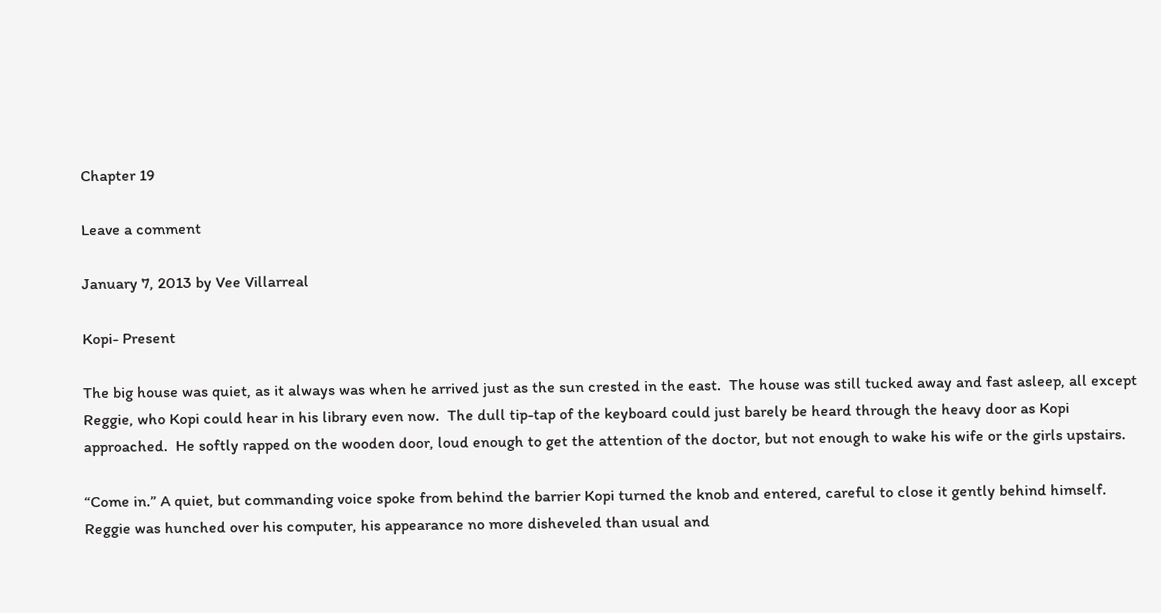Chapter 19

Leave a comment

January 7, 2013 by Vee Villarreal

Kopi- Present

The big house was quiet, as it always was when he arrived just as the sun crested in the east.  The house was still tucked away and fast asleep, all except Reggie, who Kopi could hear in his library even now.  The dull tip-tap of the keyboard could just barely be heard through the heavy door as Kopi approached.  He softly rapped on the wooden door, loud enough to get the attention of the doctor, but not enough to wake his wife or the girls upstairs.

“Come in.” A quiet, but commanding voice spoke from behind the barrier Kopi turned the knob and entered, careful to close it gently behind himself.  Reggie was hunched over his computer, his appearance no more disheveled than usual and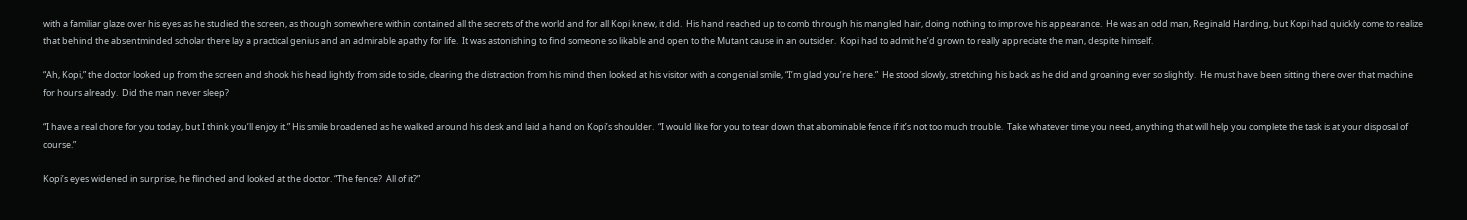with a familiar glaze over his eyes as he studied the screen, as though somewhere within contained all the secrets of the world and for all Kopi knew, it did.  His hand reached up to comb through his mangled hair, doing nothing to improve his appearance.  He was an odd man, Reginald Harding, but Kopi had quickly come to realize that behind the absentminded scholar there lay a practical genius and an admirable apathy for life.  It was astonishing to find someone so likable and open to the Mutant cause in an outsider.  Kopi had to admit he’d grown to really appreciate the man, despite himself.

“Ah, Kopi,” the doctor looked up from the screen and shook his head lightly from side to side, clearing the distraction from his mind then looked at his visitor with a congenial smile, “I’m glad you’re here.”  He stood slowly, stretching his back as he did and groaning ever so slightly.  He must have been sitting there over that machine for hours already.  Did the man never sleep?

“I have a real chore for you today, but I think you’ll enjoy it.” His smile broadened as he walked around his desk and laid a hand on Kopi’s shoulder.  “I would like for you to tear down that abominable fence if it’s not too much trouble.  Take whatever time you need, anything that will help you complete the task is at your disposal of course.”

Kopi’s eyes widened in surprise, he flinched and looked at the doctor. “The fence?  All of it?”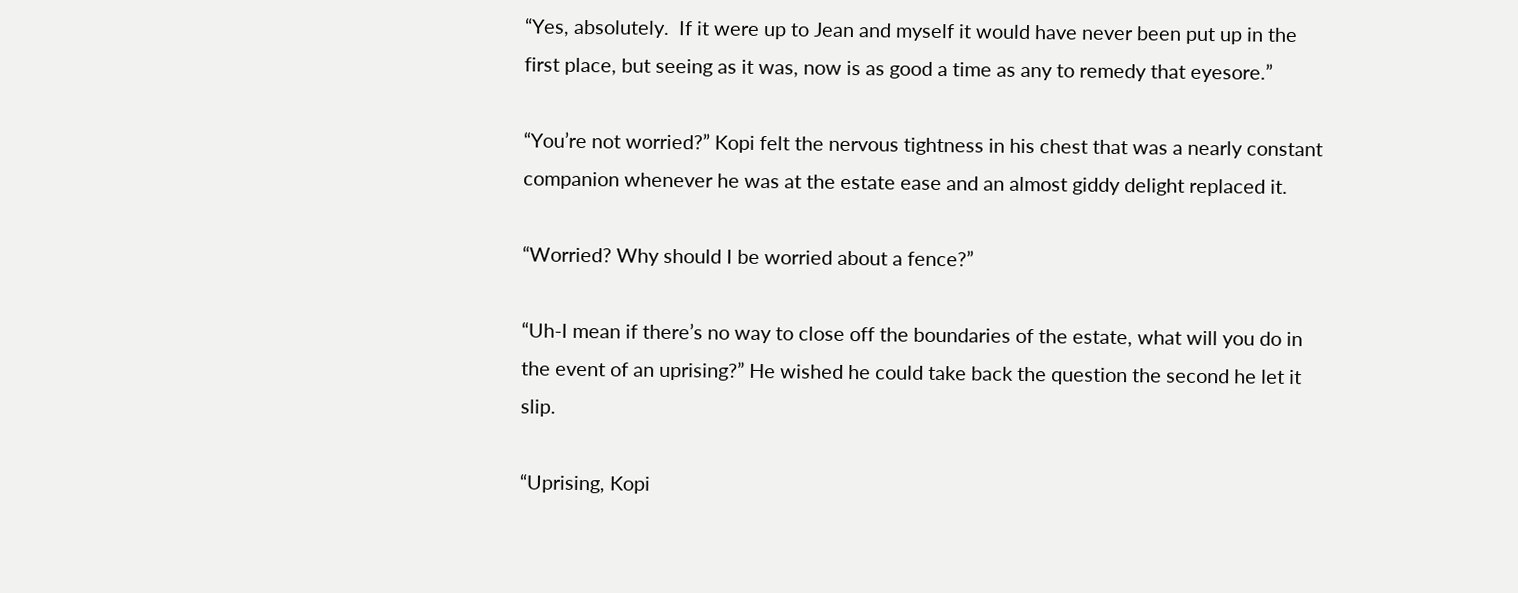“Yes, absolutely.  If it were up to Jean and myself it would have never been put up in the first place, but seeing as it was, now is as good a time as any to remedy that eyesore.”

“You’re not worried?” Kopi felt the nervous tightness in his chest that was a nearly constant companion whenever he was at the estate ease and an almost giddy delight replaced it.

“Worried? Why should I be worried about a fence?”

“Uh-I mean if there’s no way to close off the boundaries of the estate, what will you do in the event of an uprising?” He wished he could take back the question the second he let it slip.

“Uprising, Kopi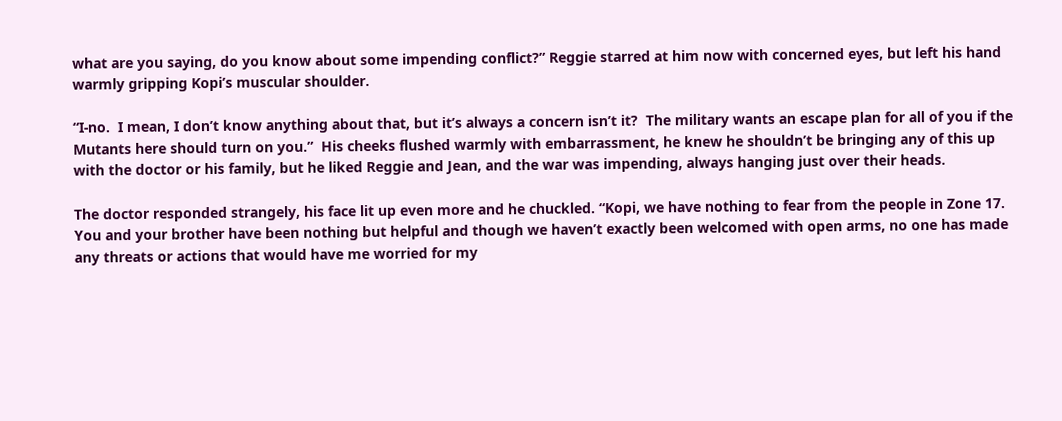what are you saying, do you know about some impending conflict?” Reggie starred at him now with concerned eyes, but left his hand warmly gripping Kopi’s muscular shoulder.

“I-no.  I mean, I don’t know anything about that, but it’s always a concern isn’t it?  The military wants an escape plan for all of you if the Mutants here should turn on you.”  His cheeks flushed warmly with embarrassment, he knew he shouldn’t be bringing any of this up with the doctor or his family, but he liked Reggie and Jean, and the war was impending, always hanging just over their heads.

The doctor responded strangely, his face lit up even more and he chuckled. “Kopi, we have nothing to fear from the people in Zone 17.  You and your brother have been nothing but helpful and though we haven’t exactly been welcomed with open arms, no one has made any threats or actions that would have me worried for my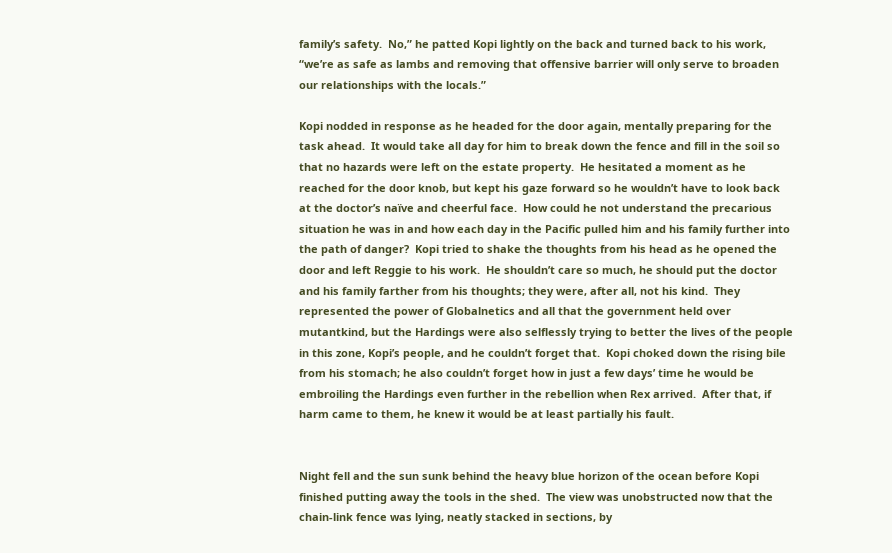family’s safety.  No,” he patted Kopi lightly on the back and turned back to his work, “we’re as safe as lambs and removing that offensive barrier will only serve to broaden our relationships with the locals.”

Kopi nodded in response as he headed for the door again, mentally preparing for the task ahead.  It would take all day for him to break down the fence and fill in the soil so that no hazards were left on the estate property.  He hesitated a moment as he reached for the door knob, but kept his gaze forward so he wouldn’t have to look back at the doctor’s naïve and cheerful face.  How could he not understand the precarious situation he was in and how each day in the Pacific pulled him and his family further into the path of danger?  Kopi tried to shake the thoughts from his head as he opened the door and left Reggie to his work.  He shouldn’t care so much, he should put the doctor and his family farther from his thoughts; they were, after all, not his kind.  They represented the power of Globalnetics and all that the government held over mutantkind, but the Hardings were also selflessly trying to better the lives of the people in this zone, Kopi’s people, and he couldn’t forget that.  Kopi choked down the rising bile from his stomach; he also couldn’t forget how in just a few days’ time he would be embroiling the Hardings even further in the rebellion when Rex arrived.  After that, if harm came to them, he knew it would be at least partially his fault.


Night fell and the sun sunk behind the heavy blue horizon of the ocean before Kopi finished putting away the tools in the shed.  The view was unobstructed now that the chain-link fence was lying, neatly stacked in sections, by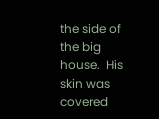the side of the big house.  His skin was covered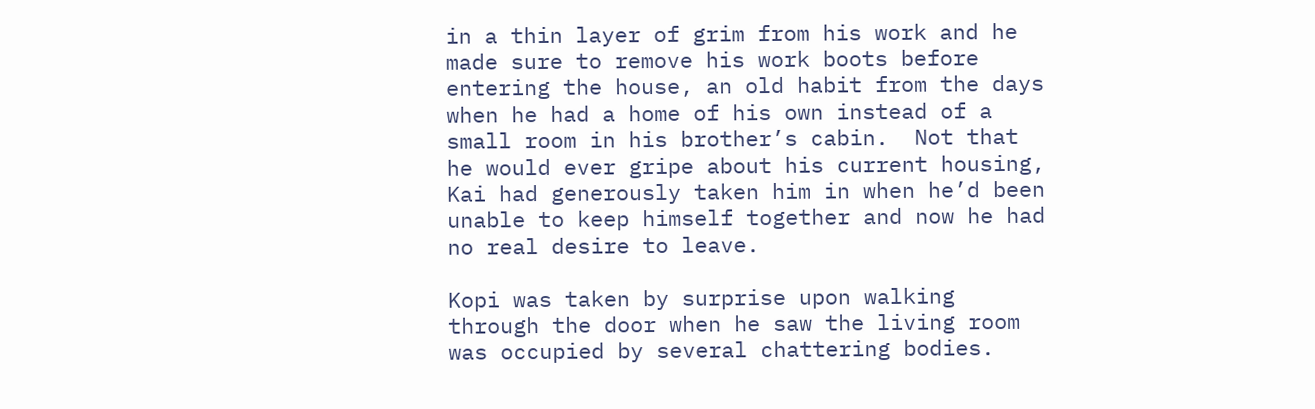in a thin layer of grim from his work and he made sure to remove his work boots before entering the house, an old habit from the days when he had a home of his own instead of a small room in his brother’s cabin.  Not that he would ever gripe about his current housing, Kai had generously taken him in when he’d been unable to keep himself together and now he had no real desire to leave.

Kopi was taken by surprise upon walking through the door when he saw the living room was occupied by several chattering bodies.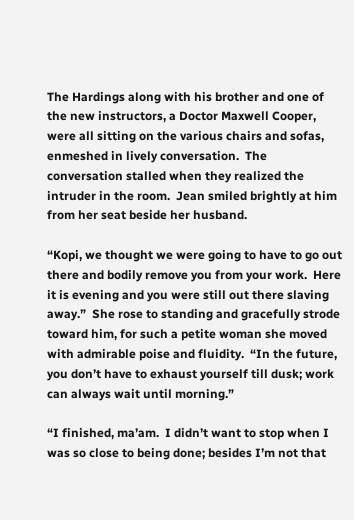The Hardings along with his brother and one of the new instructors, a Doctor Maxwell Cooper, were all sitting on the various chairs and sofas, enmeshed in lively conversation.  The conversation stalled when they realized the intruder in the room.  Jean smiled brightly at him from her seat beside her husband.

“Kopi, we thought we were going to have to go out there and bodily remove you from your work.  Here it is evening and you were still out there slaving away.”  She rose to standing and gracefully strode toward him, for such a petite woman she moved with admirable poise and fluidity.  “In the future, you don’t have to exhaust yourself till dusk; work can always wait until morning.”

“I finished, ma’am.  I didn’t want to stop when I was so close to being done; besides I’m not that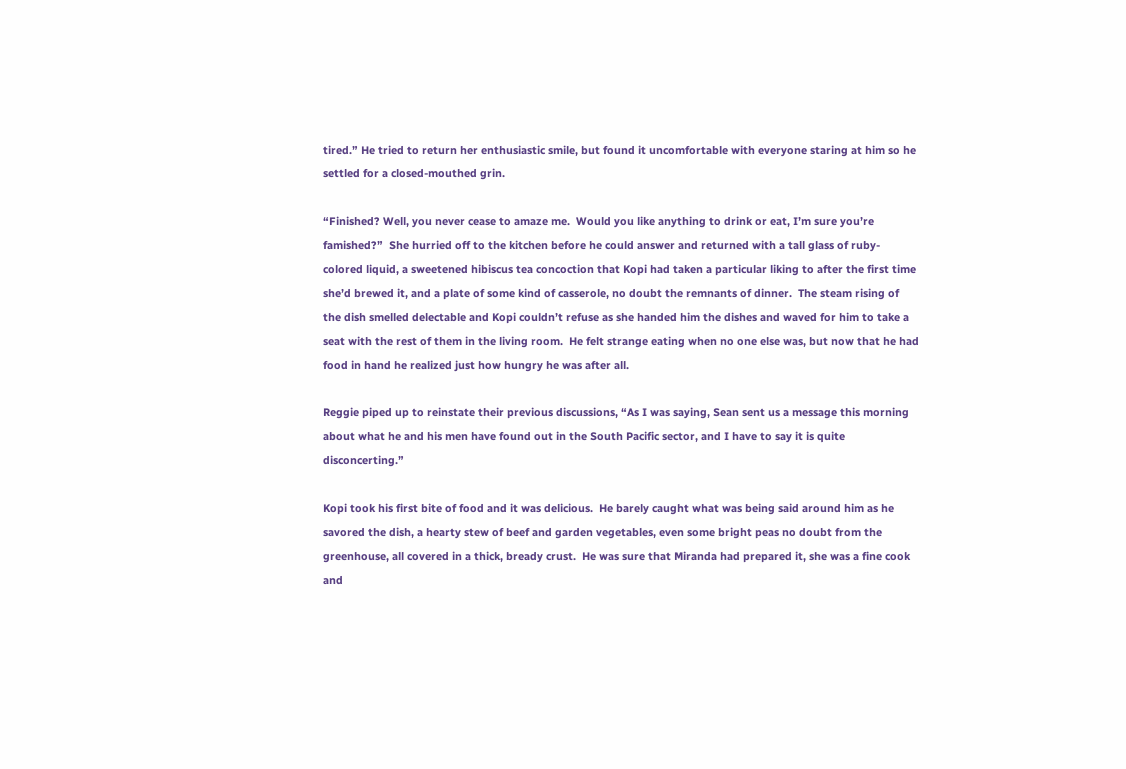tired.” He tried to return her enthusiastic smile, but found it uncomfortable with everyone staring at him so he settled for a closed-mouthed grin.

“Finished? Well, you never cease to amaze me.  Would you like anything to drink or eat, I’m sure you’re famished?”  She hurried off to the kitchen before he could answer and returned with a tall glass of ruby-colored liquid, a sweetened hibiscus tea concoction that Kopi had taken a particular liking to after the first time she’d brewed it, and a plate of some kind of casserole, no doubt the remnants of dinner.  The steam rising of the dish smelled delectable and Kopi couldn’t refuse as she handed him the dishes and waved for him to take a seat with the rest of them in the living room.  He felt strange eating when no one else was, but now that he had food in hand he realized just how hungry he was after all.

Reggie piped up to reinstate their previous discussions, “As I was saying, Sean sent us a message this morning about what he and his men have found out in the South Pacific sector, and I have to say it is quite disconcerting.”

Kopi took his first bite of food and it was delicious.  He barely caught what was being said around him as he savored the dish, a hearty stew of beef and garden vegetables, even some bright peas no doubt from the greenhouse, all covered in a thick, bready crust.  He was sure that Miranda had prepared it, she was a fine cook and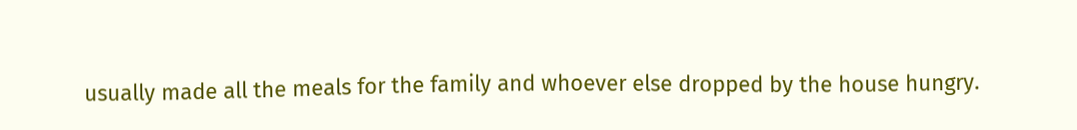usually made all the meals for the family and whoever else dropped by the house hungry.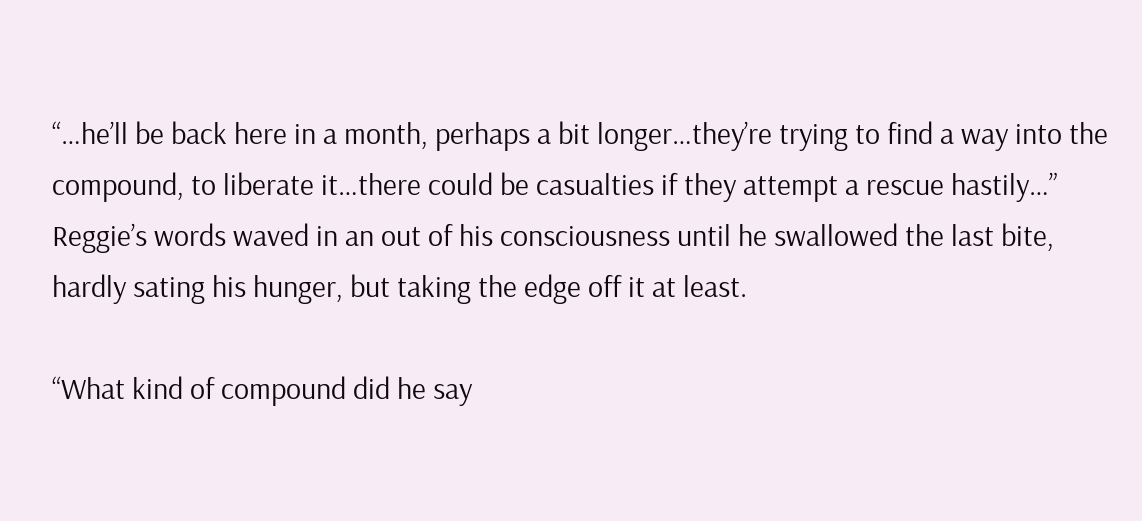“…he’ll be back here in a month, perhaps a bit longer…they’re trying to find a way into the compound, to liberate it…there could be casualties if they attempt a rescue hastily…” Reggie’s words waved in an out of his consciousness until he swallowed the last bite, hardly sating his hunger, but taking the edge off it at least.

“What kind of compound did he say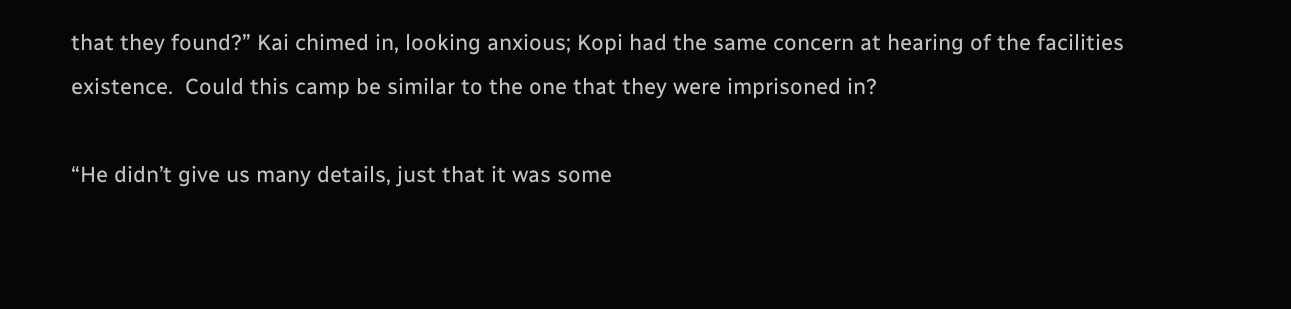that they found?” Kai chimed in, looking anxious; Kopi had the same concern at hearing of the facilities existence.  Could this camp be similar to the one that they were imprisoned in?

“He didn’t give us many details, just that it was some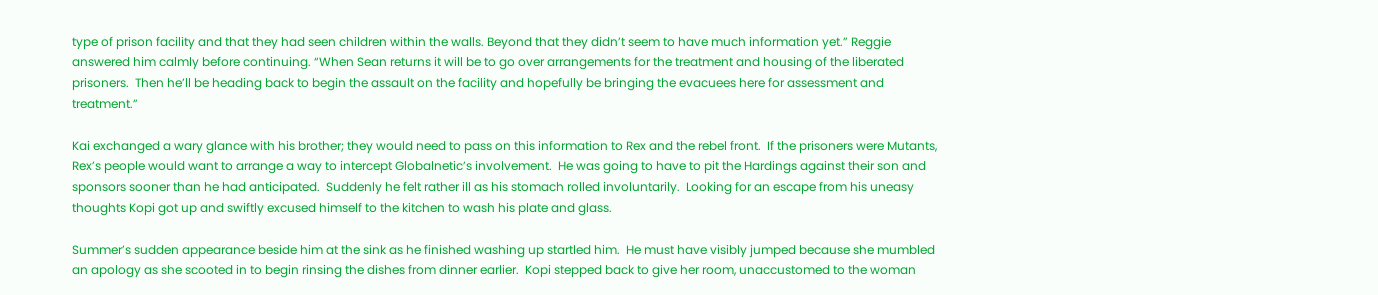type of prison facility and that they had seen children within the walls. Beyond that they didn’t seem to have much information yet.” Reggie answered him calmly before continuing. “When Sean returns it will be to go over arrangements for the treatment and housing of the liberated prisoners.  Then he’ll be heading back to begin the assault on the facility and hopefully be bringing the evacuees here for assessment and treatment.”

Kai exchanged a wary glance with his brother; they would need to pass on this information to Rex and the rebel front.  If the prisoners were Mutants, Rex’s people would want to arrange a way to intercept Globalnetic’s involvement.  He was going to have to pit the Hardings against their son and sponsors sooner than he had anticipated.  Suddenly he felt rather ill as his stomach rolled involuntarily.  Looking for an escape from his uneasy thoughts Kopi got up and swiftly excused himself to the kitchen to wash his plate and glass.

Summer’s sudden appearance beside him at the sink as he finished washing up startled him.  He must have visibly jumped because she mumbled an apology as she scooted in to begin rinsing the dishes from dinner earlier.  Kopi stepped back to give her room, unaccustomed to the woman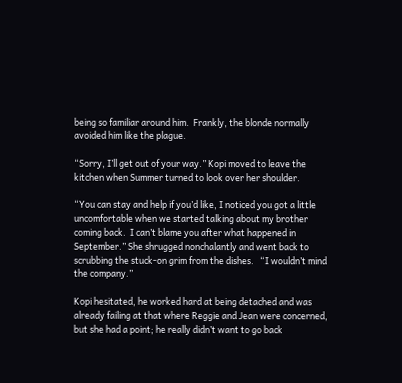being so familiar around him.  Frankly, the blonde normally avoided him like the plague.

“Sorry, I’ll get out of your way.” Kopi moved to leave the kitchen when Summer turned to look over her shoulder.

“You can stay and help if you’d like, I noticed you got a little uncomfortable when we started talking about my brother coming back.  I can’t blame you after what happened in September.” She shrugged nonchalantly and went back to scrubbing the stuck-on grim from the dishes.   “I wouldn’t mind the company.”

Kopi hesitated, he worked hard at being detached and was already failing at that where Reggie and Jean were concerned, but she had a point; he really didn’t want to go back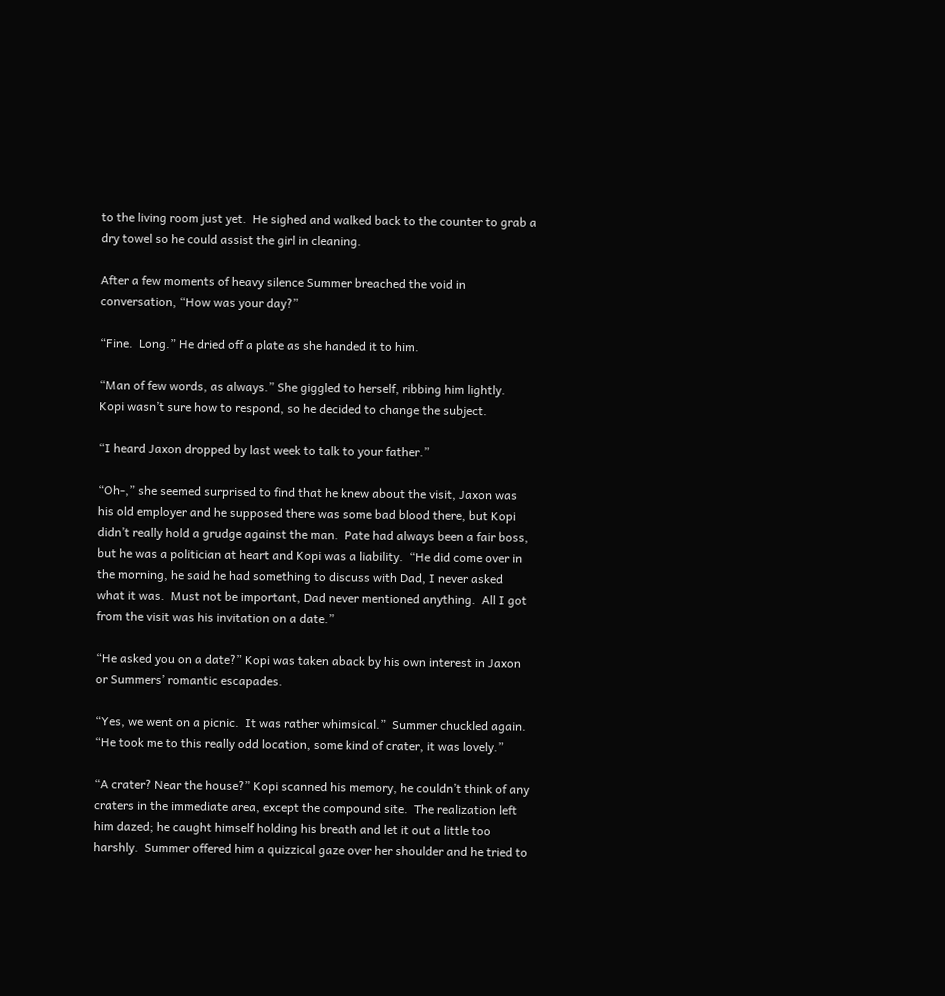to the living room just yet.  He sighed and walked back to the counter to grab a dry towel so he could assist the girl in cleaning.

After a few moments of heavy silence Summer breached the void in conversation, “How was your day?”

“Fine.  Long.” He dried off a plate as she handed it to him.

“Man of few words, as always.” She giggled to herself, ribbing him lightly.  Kopi wasn’t sure how to respond, so he decided to change the subject.

“I heard Jaxon dropped by last week to talk to your father.”

“Oh-,” she seemed surprised to find that he knew about the visit, Jaxon was his old employer and he supposed there was some bad blood there, but Kopi didn’t really hold a grudge against the man.  Pate had always been a fair boss, but he was a politician at heart and Kopi was a liability.  “He did come over in the morning, he said he had something to discuss with Dad, I never asked what it was.  Must not be important, Dad never mentioned anything.  All I got from the visit was his invitation on a date.”

“He asked you on a date?” Kopi was taken aback by his own interest in Jaxon or Summers’ romantic escapades.

“Yes, we went on a picnic.  It was rather whimsical.”  Summer chuckled again. “He took me to this really odd location, some kind of crater, it was lovely.”

“A crater? Near the house?” Kopi scanned his memory, he couldn’t think of any craters in the immediate area, except the compound site.  The realization left him dazed; he caught himself holding his breath and let it out a little too harshly.  Summer offered him a quizzical gaze over her shoulder and he tried to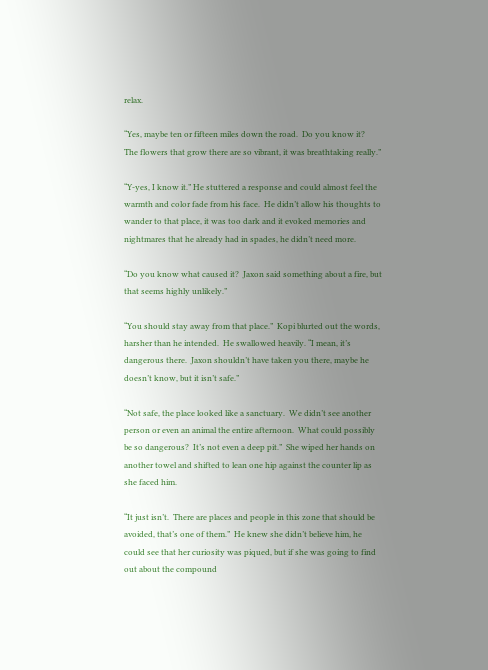relax.

“Yes, maybe ten or fifteen miles down the road.  Do you know it?  The flowers that grow there are so vibrant, it was breathtaking really.”

“Y-yes, I know it.” He stuttered a response and could almost feel the warmth and color fade from his face.  He didn’t allow his thoughts to wander to that place, it was too dark and it evoked memories and nightmares that he already had in spades, he didn’t need more.

“Do you know what caused it?  Jaxon said something about a fire, but that seems highly unlikely.”

“You should stay away from that place.”  Kopi blurted out the words, harsher than he intended.  He swallowed heavily. “I mean, it’s dangerous there.  Jaxon shouldn’t have taken you there, maybe he doesn’t know, but it isn’t safe.”

“Not safe, the place looked like a sanctuary.  We didn’t see another person or even an animal the entire afternoon.  What could possibly be so dangerous?  It’s not even a deep pit.”  She wiped her hands on another towel and shifted to lean one hip against the counter lip as she faced him.

“It just isn’t.  There are places and people in this zone that should be avoided, that’s one of them.”  He knew she didn’t believe him, he could see that her curiosity was piqued, but if she was going to find out about the compound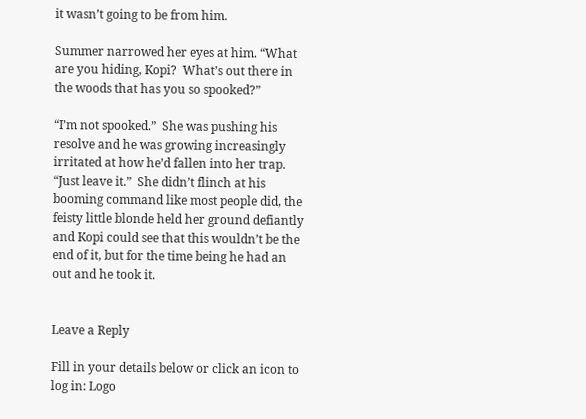it wasn’t going to be from him.

Summer narrowed her eyes at him. “What are you hiding, Kopi?  What’s out there in the woods that has you so spooked?”

“I’m not spooked.”  She was pushing his resolve and he was growing increasingly irritated at how he’d fallen into her trap. “Just leave it.”  She didn’t flinch at his booming command like most people did, the feisty little blonde held her ground defiantly and Kopi could see that this wouldn’t be the end of it, but for the time being he had an out and he took it.


Leave a Reply

Fill in your details below or click an icon to log in: Logo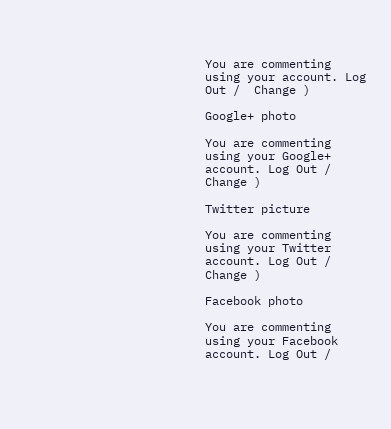You are commenting using your account. Log Out /  Change )

Google+ photo

You are commenting using your Google+ account. Log Out /  Change )

Twitter picture

You are commenting using your Twitter account. Log Out /  Change )

Facebook photo

You are commenting using your Facebook account. Log Out /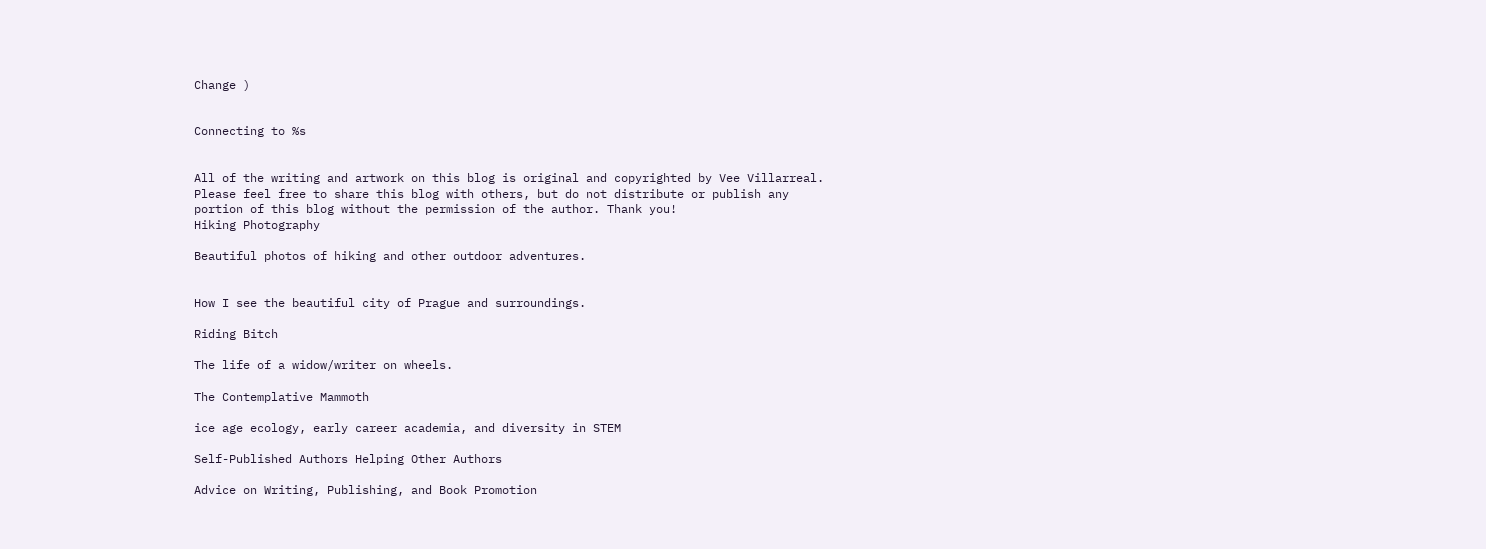Change )


Connecting to %s


All of the writing and artwork on this blog is original and copyrighted by Vee Villarreal. Please feel free to share this blog with others, but do not distribute or publish any portion of this blog without the permission of the author. Thank you!
Hiking Photography

Beautiful photos of hiking and other outdoor adventures.


How I see the beautiful city of Prague and surroundings.

Riding Bitch

The life of a widow/writer on wheels.

The Contemplative Mammoth

ice age ecology, early career academia, and diversity in STEM

Self-Published Authors Helping Other Authors

Advice on Writing, Publishing, and Book Promotion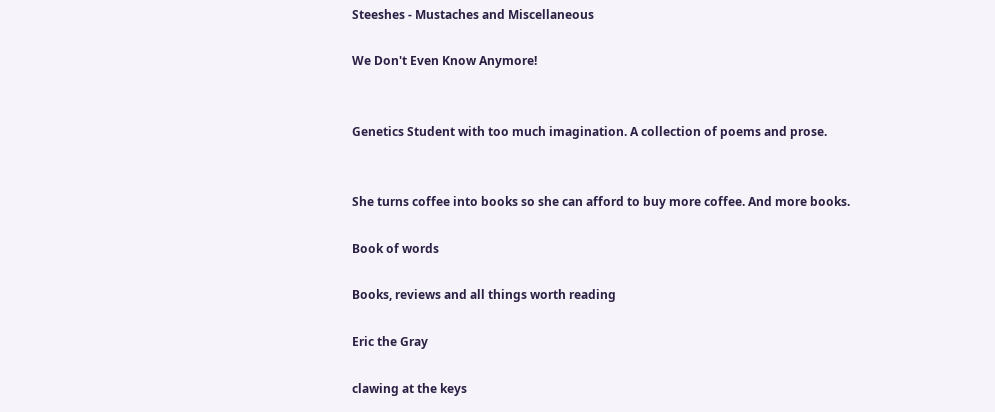Steeshes - Mustaches and Miscellaneous

We Don't Even Know Anymore!


Genetics Student with too much imagination. A collection of poems and prose.


She turns coffee into books so she can afford to buy more coffee. And more books.

Book of words

Books, reviews and all things worth reading

Eric the Gray

clawing at the keys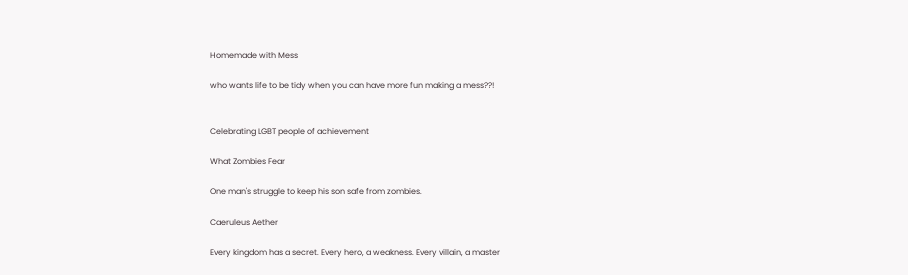Homemade with Mess

who wants life to be tidy when you can have more fun making a mess??!


Celebrating LGBT people of achievement

What Zombies Fear

One man's struggle to keep his son safe from zombies.

Caeruleus Aether

Every kingdom has a secret. Every hero, a weakness. Every villain, a master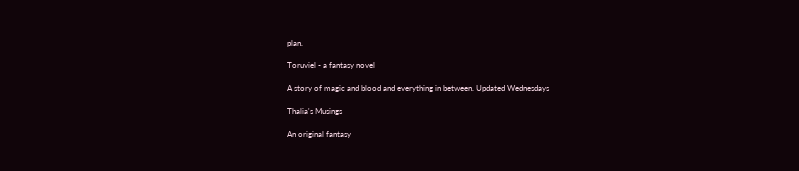plan.

Toruviel - a fantasy novel

A story of magic and blood and everything in between. Updated Wednesdays

Thalia's Musings

An original fantasy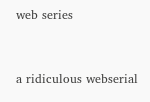web series


a ridiculous webserial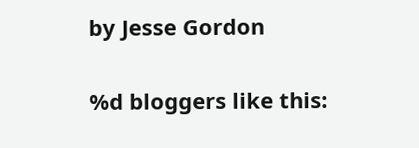by Jesse Gordon

%d bloggers like this: